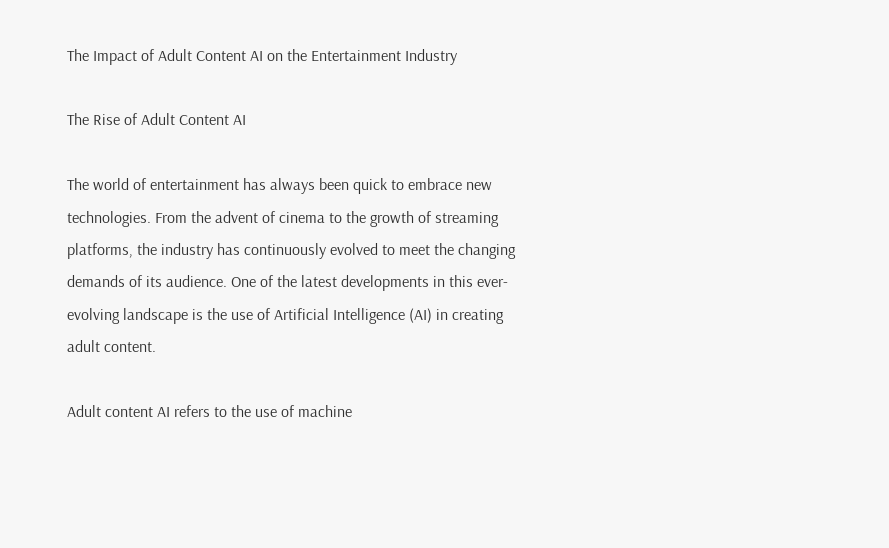The Impact of Adult Content AI on the Entertainment Industry

The Rise of Adult Content AI

The world of entertainment has always been quick to embrace new technologies. From the advent of cinema to the growth of streaming platforms, the industry has continuously evolved to meet the changing demands of its audience. One of the latest developments in this ever-evolving landscape is the use of Artificial Intelligence (AI) in creating adult content.

Adult content AI refers to the use of machine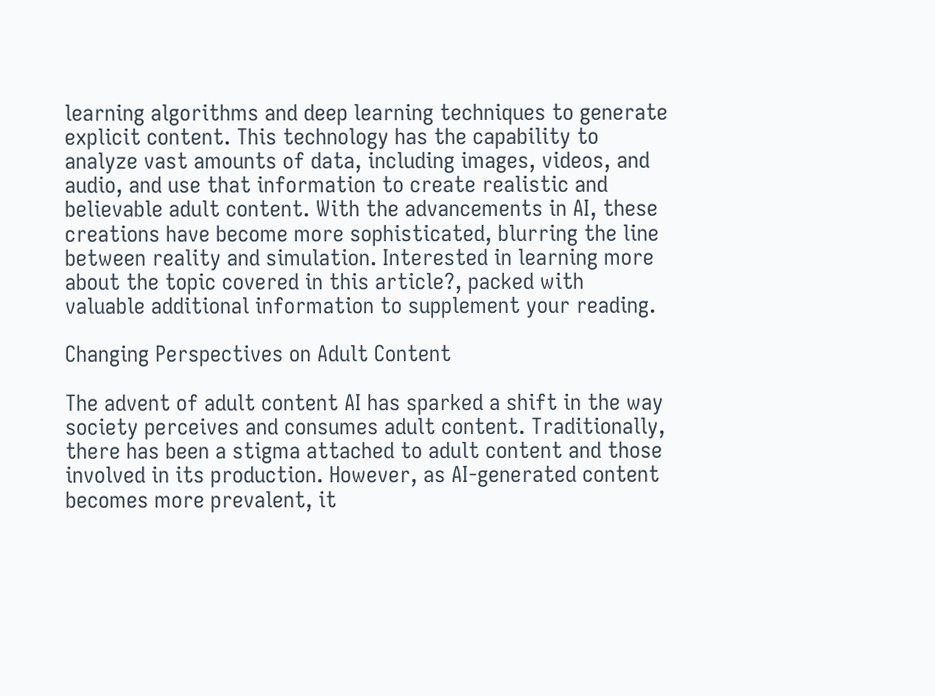learning algorithms and deep learning techniques to generate explicit content. This technology has the capability to analyze vast amounts of data, including images, videos, and audio, and use that information to create realistic and believable adult content. With the advancements in AI, these creations have become more sophisticated, blurring the line between reality and simulation. Interested in learning more about the topic covered in this article?, packed with valuable additional information to supplement your reading.

Changing Perspectives on Adult Content

The advent of adult content AI has sparked a shift in the way society perceives and consumes adult content. Traditionally, there has been a stigma attached to adult content and those involved in its production. However, as AI-generated content becomes more prevalent, it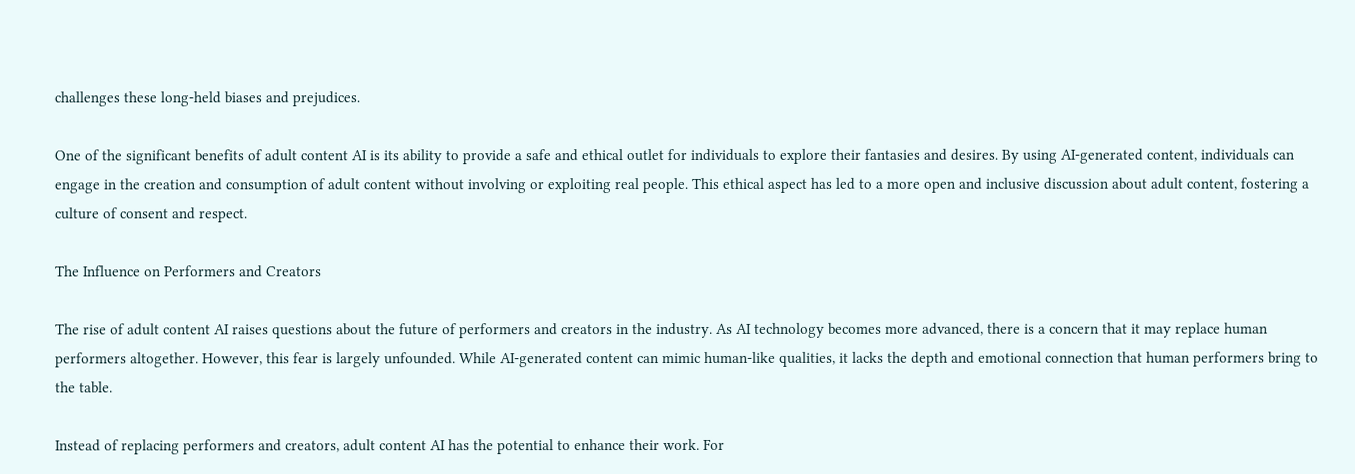challenges these long-held biases and prejudices.

One of the significant benefits of adult content AI is its ability to provide a safe and ethical outlet for individuals to explore their fantasies and desires. By using AI-generated content, individuals can engage in the creation and consumption of adult content without involving or exploiting real people. This ethical aspect has led to a more open and inclusive discussion about adult content, fostering a culture of consent and respect.

The Influence on Performers and Creators

The rise of adult content AI raises questions about the future of performers and creators in the industry. As AI technology becomes more advanced, there is a concern that it may replace human performers altogether. However, this fear is largely unfounded. While AI-generated content can mimic human-like qualities, it lacks the depth and emotional connection that human performers bring to the table.

Instead of replacing performers and creators, adult content AI has the potential to enhance their work. For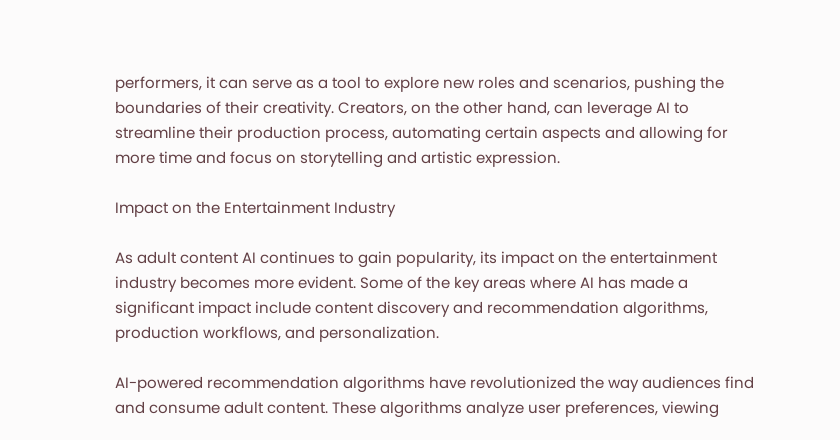performers, it can serve as a tool to explore new roles and scenarios, pushing the boundaries of their creativity. Creators, on the other hand, can leverage AI to streamline their production process, automating certain aspects and allowing for more time and focus on storytelling and artistic expression.

Impact on the Entertainment Industry

As adult content AI continues to gain popularity, its impact on the entertainment industry becomes more evident. Some of the key areas where AI has made a significant impact include content discovery and recommendation algorithms, production workflows, and personalization.

AI-powered recommendation algorithms have revolutionized the way audiences find and consume adult content. These algorithms analyze user preferences, viewing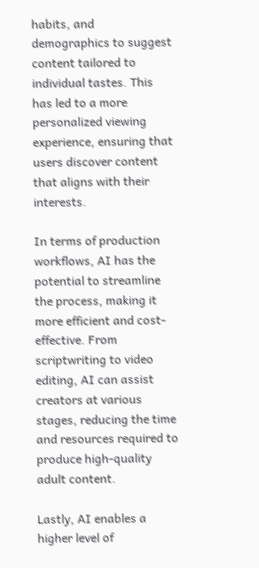habits, and demographics to suggest content tailored to individual tastes. This has led to a more personalized viewing experience, ensuring that users discover content that aligns with their interests.

In terms of production workflows, AI has the potential to streamline the process, making it more efficient and cost-effective. From scriptwriting to video editing, AI can assist creators at various stages, reducing the time and resources required to produce high-quality adult content.

Lastly, AI enables a higher level of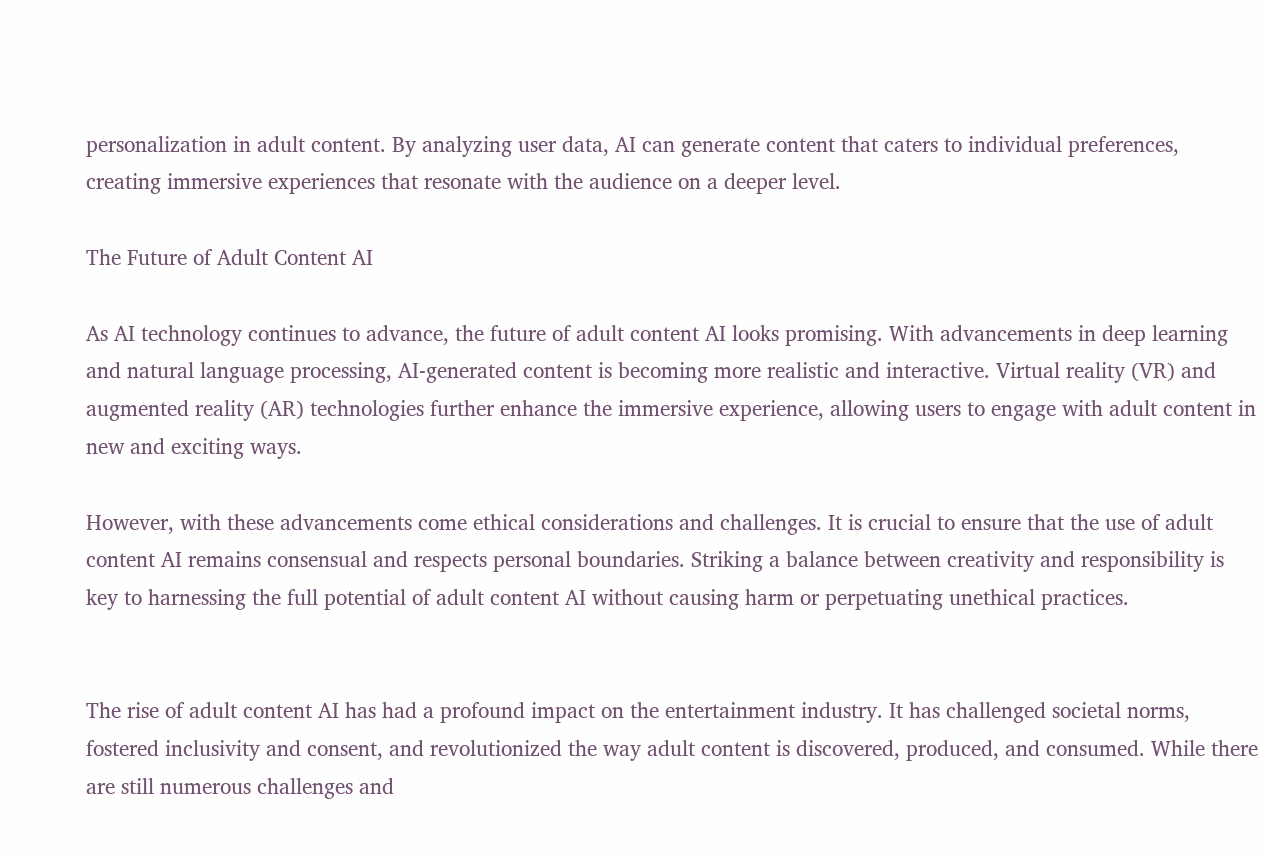personalization in adult content. By analyzing user data, AI can generate content that caters to individual preferences, creating immersive experiences that resonate with the audience on a deeper level.

The Future of Adult Content AI

As AI technology continues to advance, the future of adult content AI looks promising. With advancements in deep learning and natural language processing, AI-generated content is becoming more realistic and interactive. Virtual reality (VR) and augmented reality (AR) technologies further enhance the immersive experience, allowing users to engage with adult content in new and exciting ways.

However, with these advancements come ethical considerations and challenges. It is crucial to ensure that the use of adult content AI remains consensual and respects personal boundaries. Striking a balance between creativity and responsibility is key to harnessing the full potential of adult content AI without causing harm or perpetuating unethical practices.


The rise of adult content AI has had a profound impact on the entertainment industry. It has challenged societal norms, fostered inclusivity and consent, and revolutionized the way adult content is discovered, produced, and consumed. While there are still numerous challenges and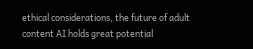ethical considerations, the future of adult content AI holds great potential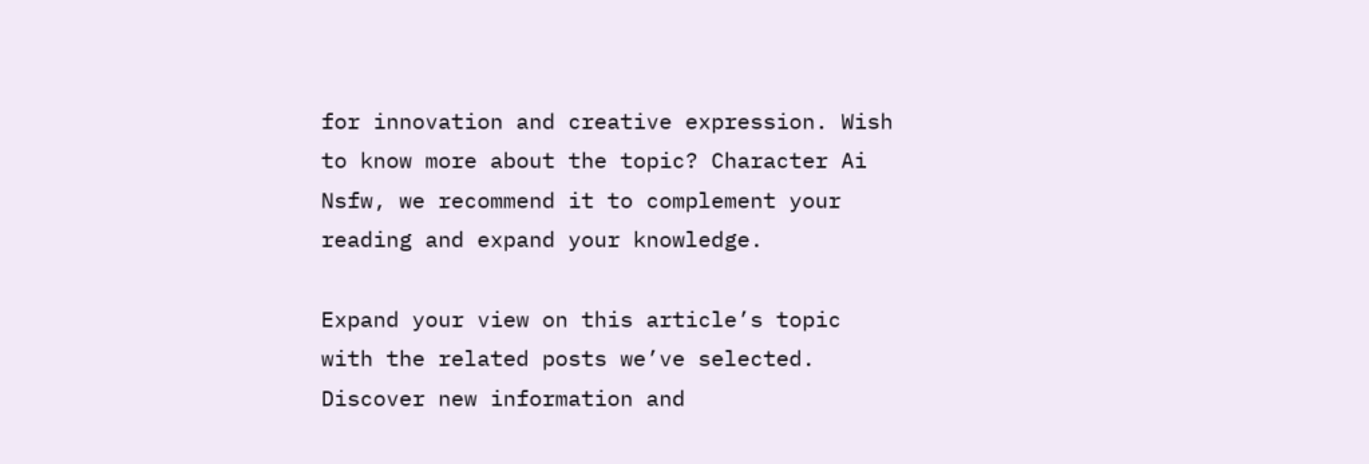for innovation and creative expression. Wish to know more about the topic? Character Ai Nsfw, we recommend it to complement your reading and expand your knowledge.

Expand your view on this article’s topic with the related posts we’ve selected. Discover new information and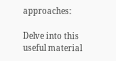approaches:

Delve into this useful material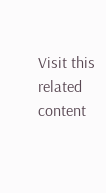Visit this related content